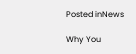Posted inNews

Why You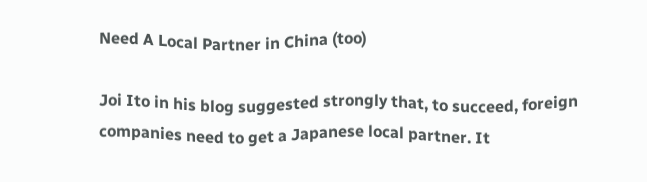Need A Local Partner in China (too)

Joi Ito in his blog suggested strongly that, to succeed, foreign companies need to get a Japanese local partner. It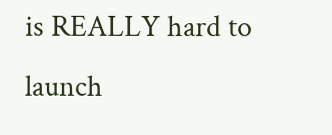is REALLY hard to launch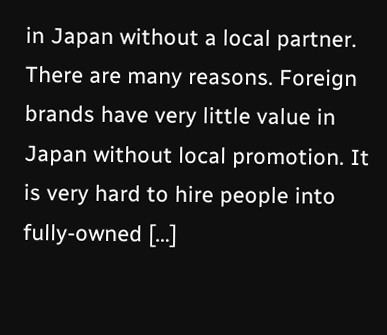in Japan without a local partner. There are many reasons. Foreign brands have very little value in Japan without local promotion. It is very hard to hire people into fully-owned […]